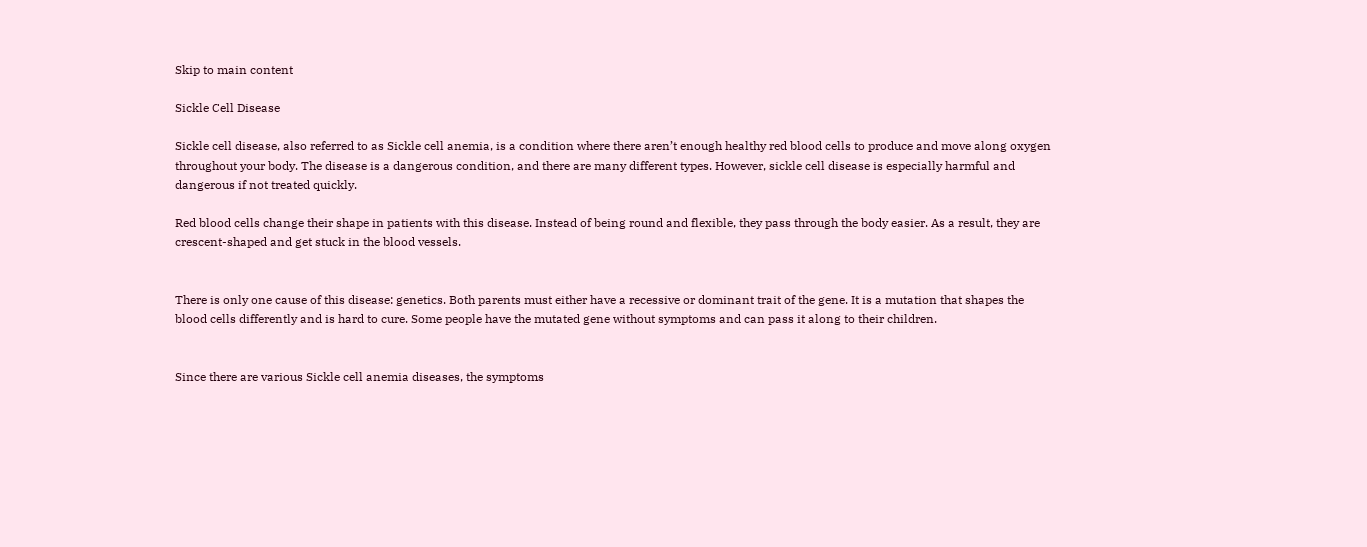Skip to main content

Sickle Cell Disease

Sickle cell disease, also referred to as Sickle cell anemia, is a condition where there aren’t enough healthy red blood cells to produce and move along oxygen throughout your body. The disease is a dangerous condition, and there are many different types. However, sickle cell disease is especially harmful and dangerous if not treated quickly.

Red blood cells change their shape in patients with this disease. Instead of being round and flexible, they pass through the body easier. As a result, they are crescent-shaped and get stuck in the blood vessels.


There is only one cause of this disease: genetics. Both parents must either have a recessive or dominant trait of the gene. It is a mutation that shapes the blood cells differently and is hard to cure. Some people have the mutated gene without symptoms and can pass it along to their children.


Since there are various Sickle cell anemia diseases, the symptoms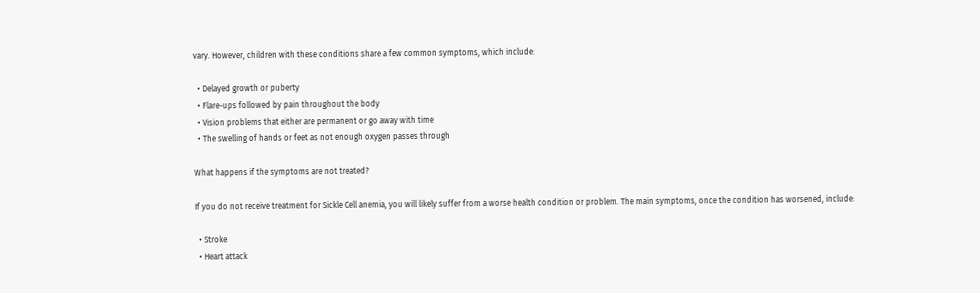vary. However, children with these conditions share a few common symptoms, which include:

  • Delayed growth or puberty
  • Flare-ups followed by pain throughout the body
  • Vision problems that either are permanent or go away with time
  • The swelling of hands or feet as not enough oxygen passes through

What happens if the symptoms are not treated?

If you do not receive treatment for Sickle Cell anemia, you will likely suffer from a worse health condition or problem. The main symptoms, once the condition has worsened, include:

  • Stroke
  • Heart attack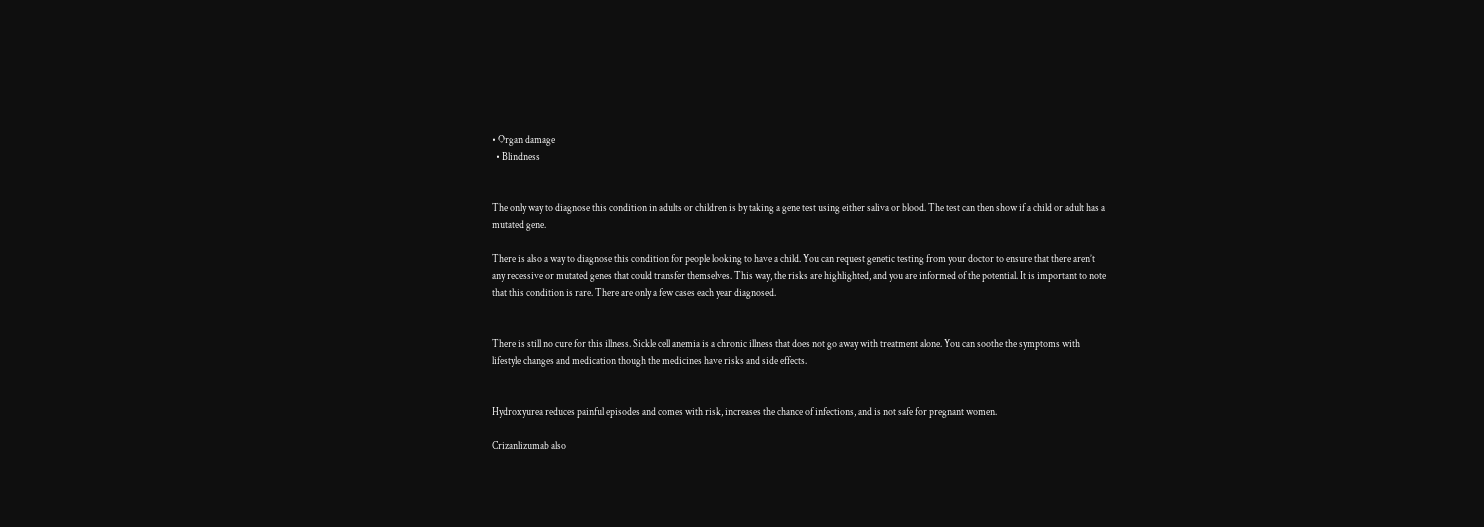• Organ damage
  • Blindness


The only way to diagnose this condition in adults or children is by taking a gene test using either saliva or blood. The test can then show if a child or adult has a mutated gene.

There is also a way to diagnose this condition for people looking to have a child. You can request genetic testing from your doctor to ensure that there aren’t any recessive or mutated genes that could transfer themselves. This way, the risks are highlighted, and you are informed of the potential. It is important to note that this condition is rare. There are only a few cases each year diagnosed.


There is still no cure for this illness. Sickle cell anemia is a chronic illness that does not go away with treatment alone. You can soothe the symptoms with lifestyle changes and medication though the medicines have risks and side effects.


Hydroxyurea reduces painful episodes and comes with risk, increases the chance of infections, and is not safe for pregnant women.

Crizanlizumab also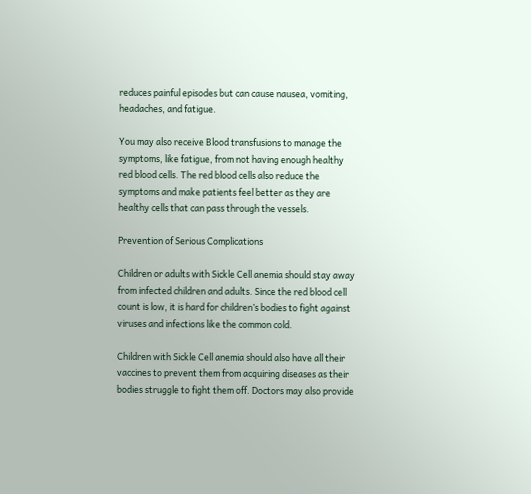reduces painful episodes but can cause nausea, vomiting, headaches, and fatigue.

You may also receive Blood transfusions to manage the symptoms, like fatigue, from not having enough healthy red blood cells. The red blood cells also reduce the symptoms and make patients feel better as they are healthy cells that can pass through the vessels.

Prevention of Serious Complications

Children or adults with Sickle Cell anemia should stay away from infected children and adults. Since the red blood cell count is low, it is hard for children’s bodies to fight against viruses and infections like the common cold.

Children with Sickle Cell anemia should also have all their vaccines to prevent them from acquiring diseases as their bodies struggle to fight them off. Doctors may also provide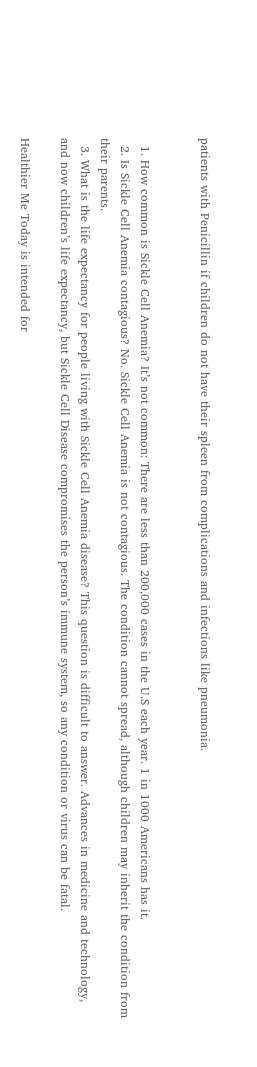patients with Penicillin if children do not have their spleen from complications and infections like pneumonia.


  1. How common is Sickle Cell Anemia? It’s not common: There are less than 200,000 cases in the U.S each year. 1 in 1000 Americans has it.
  2. Is Sickle Cell Anemia contagious? No. Sickle Cell Anemia is not contagious. The condition cannot spread, although children may inherit the condition from their parents.
  3. What is the life expectancy for people living with Sickle Cell Anemia disease? This question is difficult to answer. Advances in medicine and technology, and now children’s life expectancy, but Sickle Cell Disease compromises the person’s immune system, so any condition or virus can be fatal.

Healthier Me Today is intended for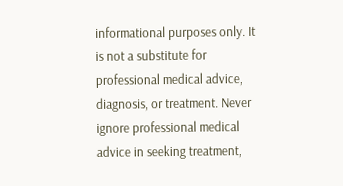informational purposes only. It is not a substitute for professional medical advice, diagnosis, or treatment. Never ignore professional medical advice in seeking treatment,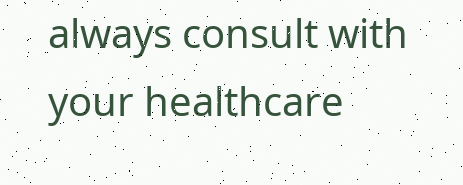always consult with your healthcare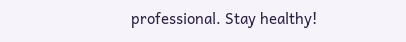professional. Stay healthy!